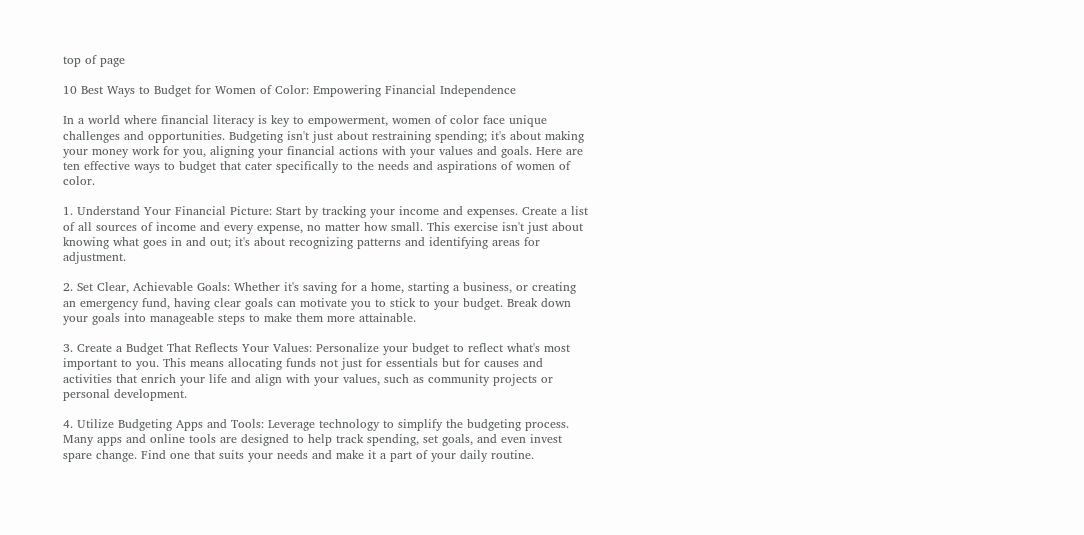top of page

10 Best Ways to Budget for Women of Color: Empowering Financial Independence

In a world where financial literacy is key to empowerment, women of color face unique challenges and opportunities. Budgeting isn't just about restraining spending; it's about making your money work for you, aligning your financial actions with your values and goals. Here are ten effective ways to budget that cater specifically to the needs and aspirations of women of color.

1. Understand Your Financial Picture: Start by tracking your income and expenses. Create a list of all sources of income and every expense, no matter how small. This exercise isn't just about knowing what goes in and out; it's about recognizing patterns and identifying areas for adjustment.

2. Set Clear, Achievable Goals: Whether it's saving for a home, starting a business, or creating an emergency fund, having clear goals can motivate you to stick to your budget. Break down your goals into manageable steps to make them more attainable.

3. Create a Budget That Reflects Your Values: Personalize your budget to reflect what's most important to you. This means allocating funds not just for essentials but for causes and activities that enrich your life and align with your values, such as community projects or personal development.

4. Utilize Budgeting Apps and Tools: Leverage technology to simplify the budgeting process. Many apps and online tools are designed to help track spending, set goals, and even invest spare change. Find one that suits your needs and make it a part of your daily routine.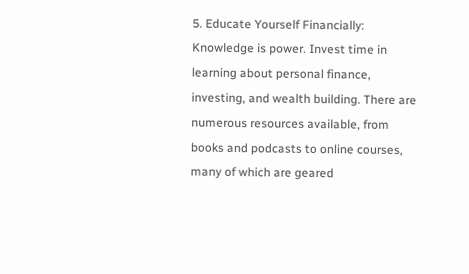5. Educate Yourself Financially: Knowledge is power. Invest time in learning about personal finance, investing, and wealth building. There are numerous resources available, from books and podcasts to online courses, many of which are geared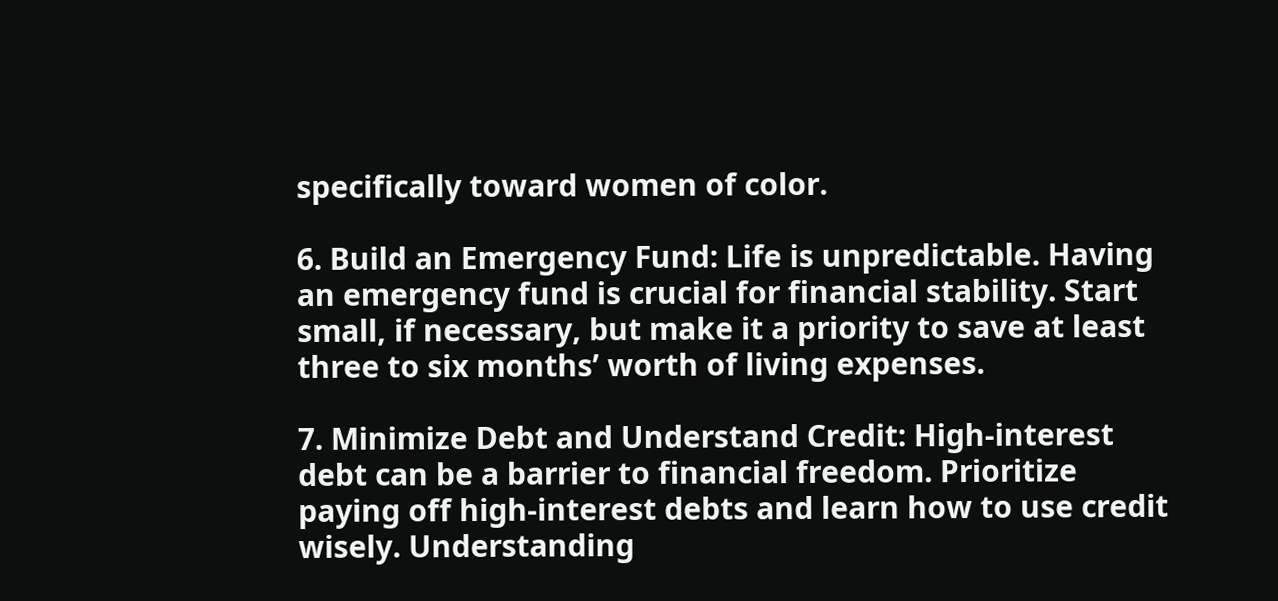specifically toward women of color.

6. Build an Emergency Fund: Life is unpredictable. Having an emergency fund is crucial for financial stability. Start small, if necessary, but make it a priority to save at least three to six months’ worth of living expenses.

7. Minimize Debt and Understand Credit: High-interest debt can be a barrier to financial freedom. Prioritize paying off high-interest debts and learn how to use credit wisely. Understanding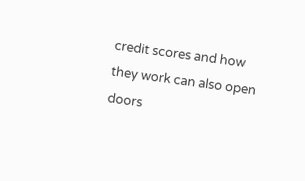credit scores and how they work can also open doors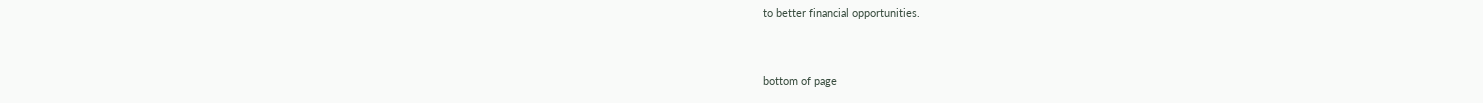to better financial opportunities.


bottom of page